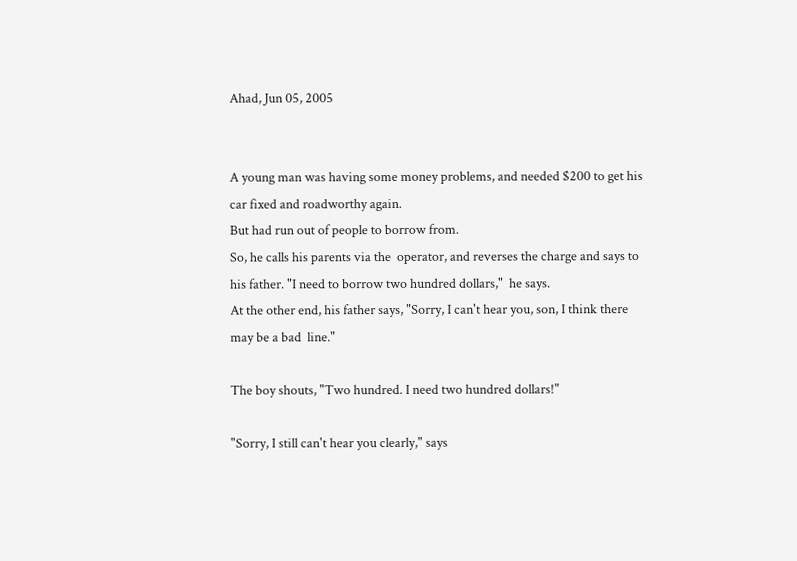Ahad, Jun 05, 2005


A young man was having some money problems, and needed $200 to get his car fixed and roadworthy again.
But had run out of people to borrow from.
So, he calls his parents via the  operator, and reverses the charge and says to his father. "I need to borrow two hundred dollars,"  he says.
At the other end, his father says, "Sorry, I can't hear you, son, I think there may be a bad  line."

The boy shouts, "Two hundred. I need two hundred dollars!"

"Sorry, I still can't hear you clearly," says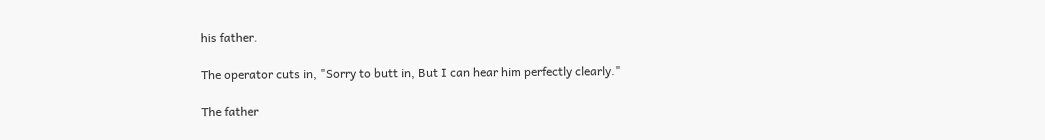his father.

The operator cuts in, "Sorry to butt in, But I can hear him perfectly clearly."

The father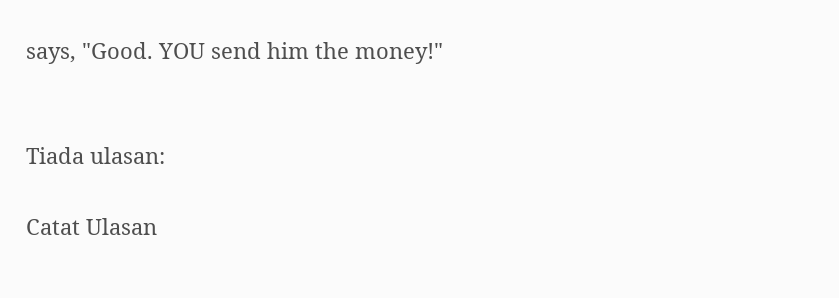says, "Good. YOU send him the money!"


Tiada ulasan:

Catat Ulasan